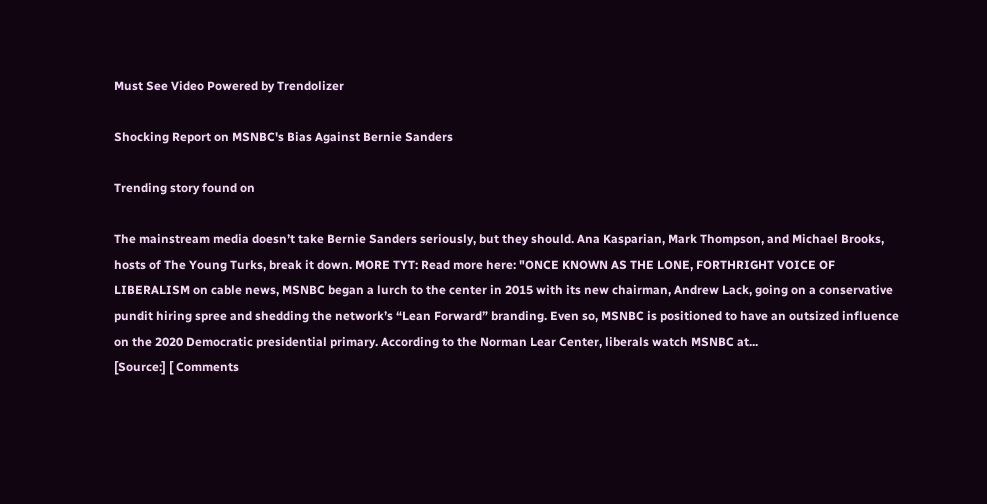Must See Video Powered by Trendolizer

Shocking Report on MSNBC's Bias Against Bernie Sanders

Trending story found on

The mainstream media doesn’t take Bernie Sanders seriously, but they should. Ana Kasparian, Mark Thompson, and Michael Brooks, hosts of The Young Turks, break it down. MORE TYT: Read more here: "ONCE KNOWN AS THE LONE, FORTHRIGHT VOICE OF LIBERALISM on cable news, MSNBC began a lurch to the center in 2015 with its new chairman, Andrew Lack, going on a conservative pundit hiring spree and shedding the network’s “Lean Forward” branding. Even so, MSNBC is positioned to have an outsized influence on the 2020 Democratic presidential primary. According to the Norman Lear Center, liberals watch MSNBC at...
[Source:] [ Comments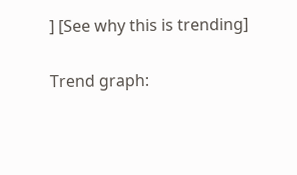] [See why this is trending]

Trend graph: